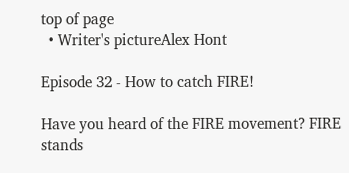top of page
  • Writer's pictureAlex Hont

Episode 32 - How to catch FIRE!

Have you heard of the FIRE movement? FIRE stands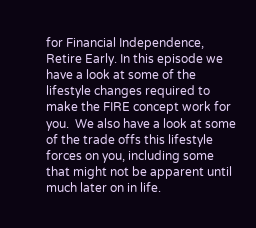for Financial Independence, Retire Early. In this episode we have a look at some of the lifestyle changes required to make the FIRE concept work for you.  We also have a look at some of the trade offs this lifestyle forces on you, including some that might not be apparent until much later on in life.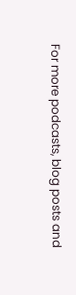For more podcasts, blog posts and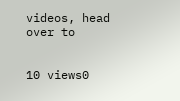videos, head over to


10 views0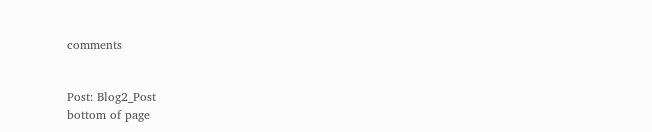comments


Post: Blog2_Post
bottom of page